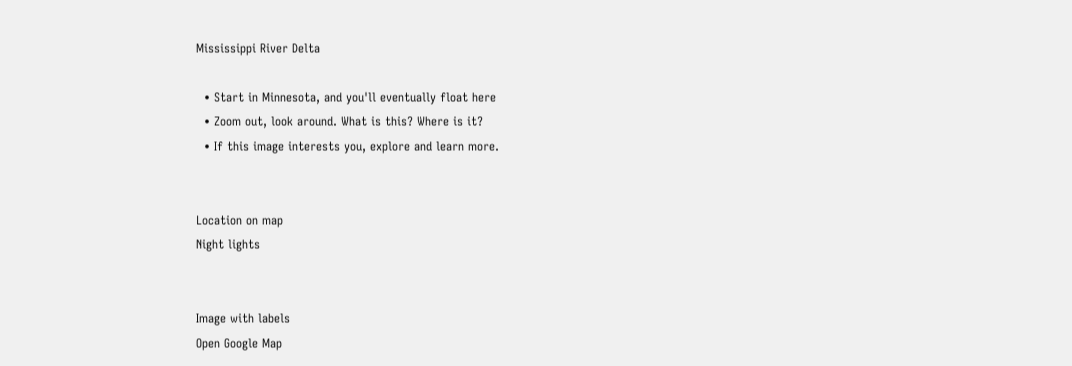Mississippi River Delta

  • Start in Minnesota, and you'll eventually float here
  • Zoom out, look around. What is this? Where is it?
  • If this image interests you, explore and learn more.


Location on map
Night lights


Image with labels
Open Google Map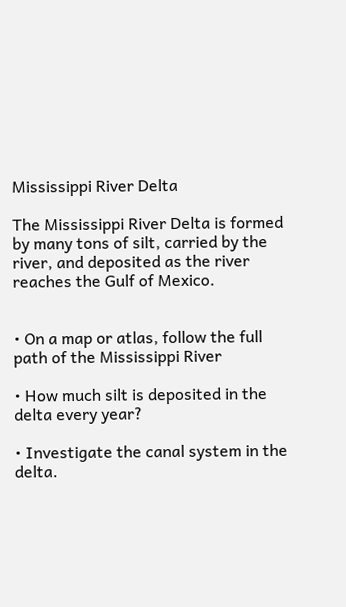Mississippi River Delta

The Mississippi River Delta is formed by many tons of silt, carried by the river, and deposited as the river reaches the Gulf of Mexico.


• On a map or atlas, follow the full path of the Mississippi River

• How much silt is deposited in the delta every year?

• Investigate the canal system in the delta.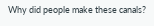Why did people make these canals?